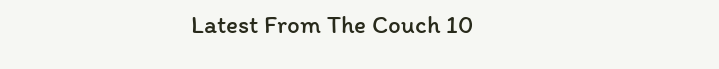Latest From The Couch 10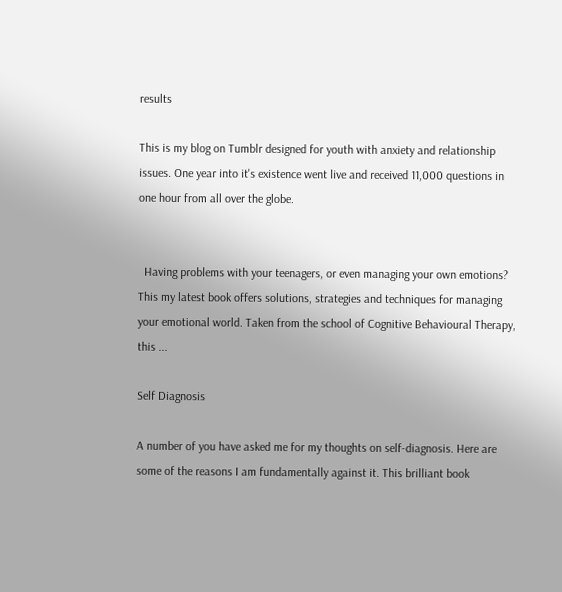results

This is my blog on Tumblr designed for youth with anxiety and relationship issues. One year into it's existence went live and received 11,000 questions in one hour from all over the globe.


  Having problems with your teenagers, or even managing your own emotions? This my latest book offers solutions, strategies and techniques for managing your emotional world. Taken from the school of Cognitive Behavioural Therapy, this ...

Self Diagnosis

A number of you have asked me for my thoughts on self-diagnosis. Here are some of the reasons I am fundamentally against it. This brilliant book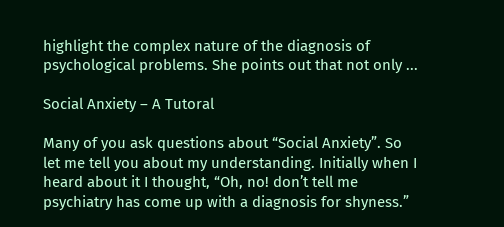highlight the complex nature of the diagnosis of psychological problems. She points out that not only ...

Social Anxiety – A Tutoral

Many of you ask questions about “Social Anxiety”. So let me tell you about my understanding. Initially when I heard about it I thought, “Oh, no! don’t tell me psychiatry has come up with a diagnosis for shyness.”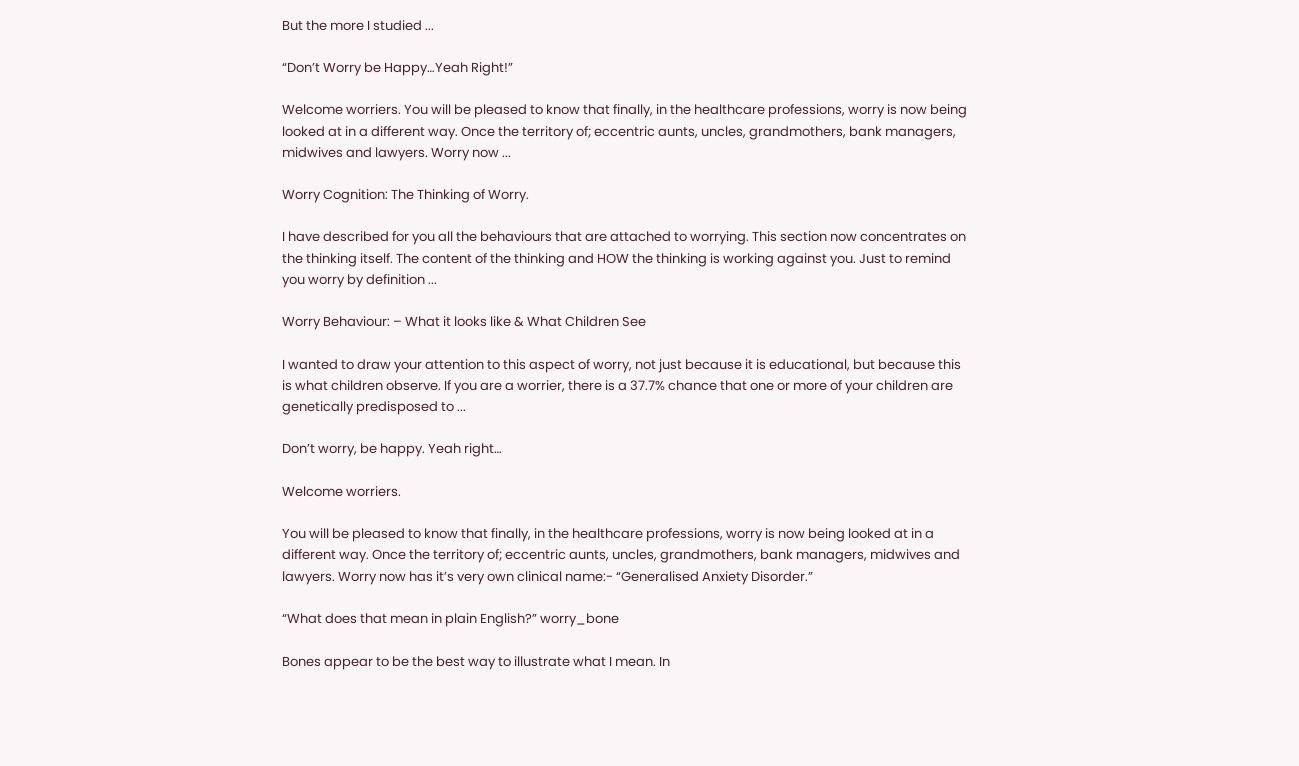But the more I studied ...

“Don’t Worry be Happy…Yeah Right!”

Welcome worriers. You will be pleased to know that finally, in the healthcare professions, worry is now being looked at in a different way. Once the territory of; eccentric aunts, uncles, grandmothers, bank managers, midwives and lawyers. Worry now ...

Worry Cognition: The Thinking of Worry.

I have described for you all the behaviours that are attached to worrying. This section now concentrates on the thinking itself. The content of the thinking and HOW the thinking is working against you. Just to remind you worry by definition ...

Worry Behaviour: – What it looks like & What Children See

I wanted to draw your attention to this aspect of worry, not just because it is educational, but because this is what children observe. If you are a worrier, there is a 37.7% chance that one or more of your children are genetically predisposed to ...

Don’t worry, be happy. Yeah right…

Welcome worriers.

You will be pleased to know that finally, in the healthcare professions, worry is now being looked at in a different way. Once the territory of; eccentric aunts, uncles, grandmothers, bank managers, midwives and lawyers. Worry now has it’s very own clinical name:- “Generalised Anxiety Disorder.”

“What does that mean in plain English?” worry_bone

Bones appear to be the best way to illustrate what I mean. In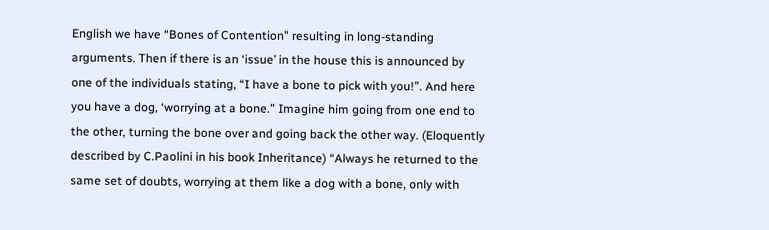English we have “Bones of Contention” resulting in long-standing arguments. Then if there is an ‘issue’ in the house this is announced by one of the individuals stating, “I have a bone to pick with you!”. And here you have a dog, ‘worrying at a bone.” Imagine him going from one end to the other, turning the bone over and going back the other way. (Eloquently described by C.Paolini in his book Inheritance) “Always he returned to the same set of doubts, worrying at them like a dog with a bone, only with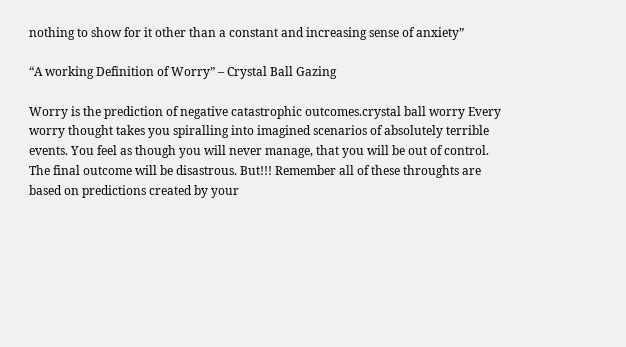nothing to show for it other than a constant and increasing sense of anxiety”

“A working Definition of Worry” – Crystal Ball Gazing

Worry is the prediction of negative catastrophic outcomes.crystal ball worry Every worry thought takes you spiralling into imagined scenarios of absolutely terrible events. You feel as though you will never manage, that you will be out of control. The final outcome will be disastrous. But!!! Remember all of these throughts are based on predictions created by your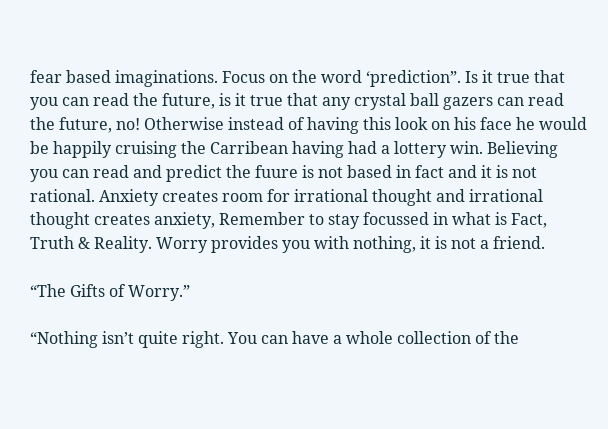fear based imaginations. Focus on the word ‘prediction”. Is it true that you can read the future, is it true that any crystal ball gazers can read the future, no! Otherwise instead of having this look on his face he would be happily cruising the Carribean having had a lottery win. Believing you can read and predict the fuure is not based in fact and it is not rational. Anxiety creates room for irrational thought and irrational thought creates anxiety, Remember to stay focussed in what is Fact, Truth & Reality. Worry provides you with nothing, it is not a friend.

“The Gifts of Worry.”

“Nothing isn’t quite right. You can have a whole collection of the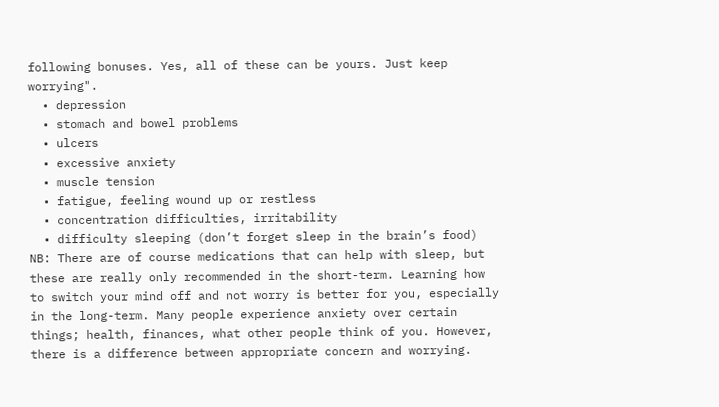following bonuses. Yes, all of these can be yours. Just keep worrying".
  • depression
  • stomach and bowel problems
  • ulcers
  • excessive anxiety
  • muscle tension
  • fatigue, feeling wound up or restless
  • concentration difficulties, irritability
  • difficulty sleeping (don’t forget sleep in the brain’s food)
NB: There are of course medications that can help with sleep, but these are really only recommended in the short-term. Learning how to switch your mind off and not worry is better for you, especially in the long-term. Many people experience anxiety over certain things; health, finances, what other people think of you. However, there is a difference between appropriate concern and worrying.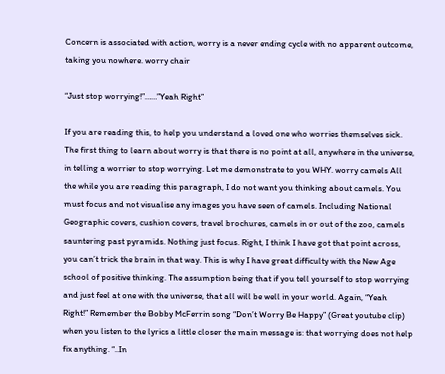Concern is associated with action, worry is a never ending cycle with no apparent outcome, taking you nowhere. worry chair

“Just stop worrying!”……”Yeah Right”

If you are reading this, to help you understand a loved one who worries themselves sick. The first thing to learn about worry is that there is no point at all, anywhere in the universe, in telling a worrier to stop worrying. Let me demonstrate to you WHY. worry camels All the while you are reading this paragraph, I do not want you thinking about camels. You must focus and not visualise any images you have seen of camels. Including National Geographic covers, cushion covers, travel brochures, camels in or out of the zoo, camels sauntering past pyramids. Nothing just focus. Right, I think I have got that point across, you can’t trick the brain in that way. This is why I have great difficulty with the New Age school of positive thinking. The assumption being that if you tell yourself to stop worrying and just feel at one with the universe, that all will be well in your world. Again, “Yeah Right!” Remember the Bobby McFerrin song “Don’t Worry Be Happy” (Great youtube clip) when you listen to the lyrics a little closer the main message is: that worrying does not help fix anything. “..In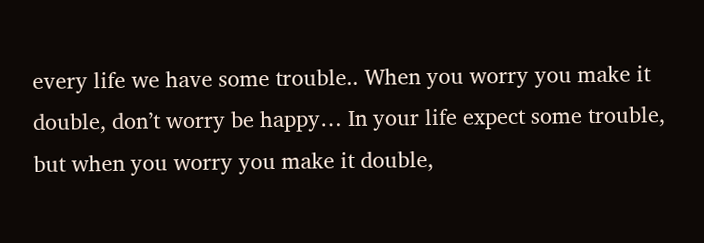every life we have some trouble.. When you worry you make it double, don’t worry be happy… In your life expect some trouble, but when you worry you make it double,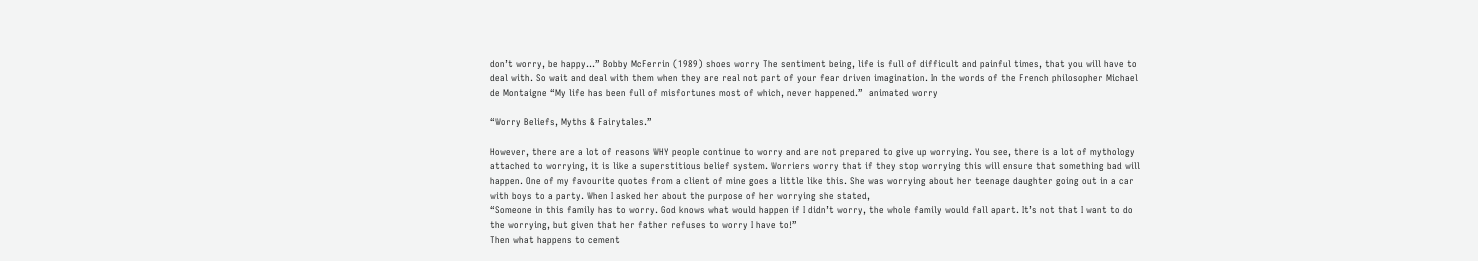don’t worry, be happy…” Bobby McFerrin (1989) shoes worry The sentiment being, life is full of difficult and painful times, that you will have to deal with. So wait and deal with them when they are real not part of your fear driven imagination. In the words of the French philosopher Michael de Montaigne “My life has been full of misfortunes most of which, never happened.”  animated worry

“Worry Beliefs, Myths & Fairytales.”

However, there are a lot of reasons WHY people continue to worry and are not prepared to give up worrying. You see, there is a lot of mythology attached to worrying, it is like a superstitious belief system. Worriers worry that if they stop worrying this will ensure that something bad will happen. One of my favourite quotes from a client of mine goes a little like this. She was worrying about her teenage daughter going out in a car with boys to a party. When I asked her about the purpose of her worrying she stated,
“Someone in this family has to worry. God knows what would happen if I didn’t worry, the whole family would fall apart. It’s not that I want to do the worrying, but given that her father refuses to worry I have to!”
Then what happens to cement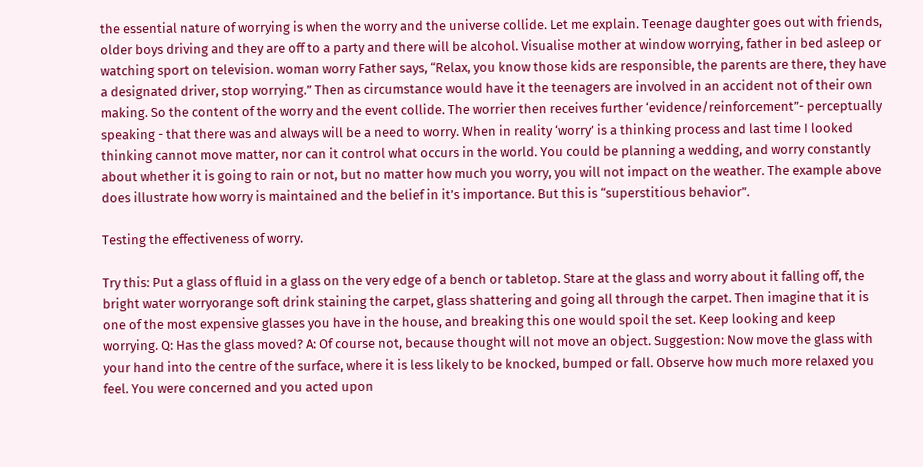the essential nature of worrying is when the worry and the universe collide. Let me explain. Teenage daughter goes out with friends, older boys driving and they are off to a party and there will be alcohol. Visualise mother at window worrying, father in bed asleep or watching sport on television. woman worry Father says, “Relax, you know those kids are responsible, the parents are there, they have a designated driver, stop worrying.” Then as circumstance would have it the teenagers are involved in an accident not of their own making. So the content of the worry and the event collide. The worrier then receives further ‘evidence/reinforcement”- perceptually speaking - that there was and always will be a need to worry. When in reality ‘worry’ is a thinking process and last time I looked thinking cannot move matter, nor can it control what occurs in the world. You could be planning a wedding, and worry constantly about whether it is going to rain or not, but no matter how much you worry, you will not impact on the weather. The example above does illustrate how worry is maintained and the belief in it’s importance. But this is “superstitious behavior”.

Testing the effectiveness of worry.

Try this: Put a glass of fluid in a glass on the very edge of a bench or tabletop. Stare at the glass and worry about it falling off, the bright water worryorange soft drink staining the carpet, glass shattering and going all through the carpet. Then imagine that it is one of the most expensive glasses you have in the house, and breaking this one would spoil the set. Keep looking and keep worrying. Q: Has the glass moved? A: Of course not, because thought will not move an object. Suggestion: Now move the glass with your hand into the centre of the surface, where it is less likely to be knocked, bumped or fall. Observe how much more relaxed you feel. You were concerned and you acted upon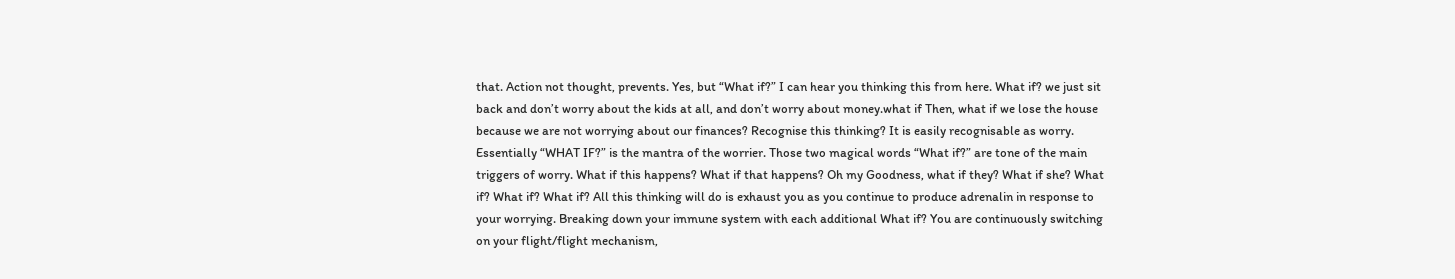that. Action not thought, prevents. Yes, but “What if?” I can hear you thinking this from here. What if? we just sit back and don’t worry about the kids at all, and don’t worry about money.what if Then, what if we lose the house because we are not worrying about our finances? Recognise this thinking? It is easily recognisable as worry. Essentially “WHAT IF?” is the mantra of the worrier. Those two magical words “What if?” are tone of the main triggers of worry. What if this happens? What if that happens? Oh my Goodness, what if they? What if she? What if? What if? What if? All this thinking will do is exhaust you as you continue to produce adrenalin in response to your worrying. Breaking down your immune system with each additional What if? You are continuously switching on your flight/flight mechanism,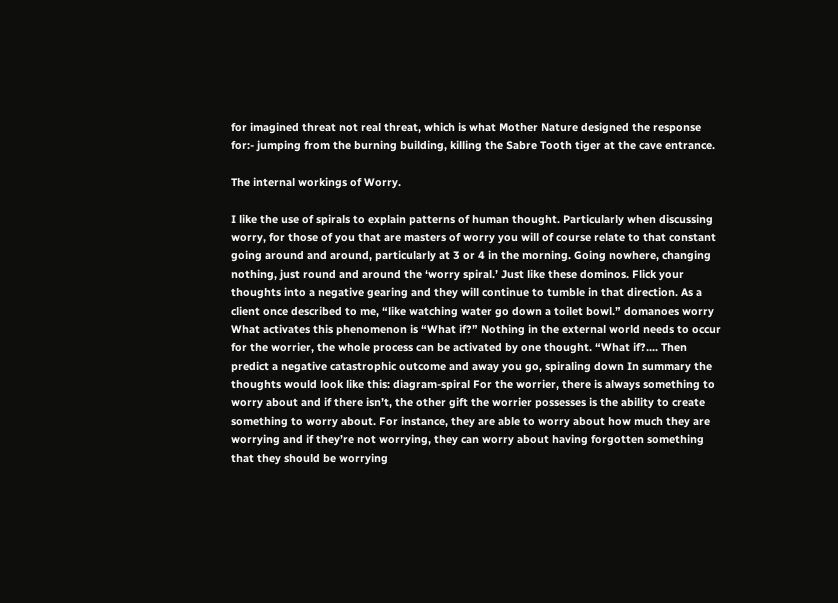for imagined threat not real threat, which is what Mother Nature designed the response for:- jumping from the burning building, killing the Sabre Tooth tiger at the cave entrance.

The internal workings of Worry.

I like the use of spirals to explain patterns of human thought. Particularly when discussing worry, for those of you that are masters of worry you will of course relate to that constant going around and around, particularly at 3 or 4 in the morning. Going nowhere, changing nothing, just round and around the ‘worry spiral.’ Just like these dominos. Flick your thoughts into a negative gearing and they will continue to tumble in that direction. As a client once described to me, “like watching water go down a toilet bowl.” domanoes worry What activates this phenomenon is “What if?” Nothing in the external world needs to occur for the worrier, the whole process can be activated by one thought. “What if?.... Then predict a negative catastrophic outcome and away you go, spiraling down In summary the thoughts would look like this: diagram-spiral For the worrier, there is always something to worry about and if there isn’t, the other gift the worrier possesses is the ability to create something to worry about. For instance, they are able to worry about how much they are worrying and if they’re not worrying, they can worry about having forgotten something that they should be worrying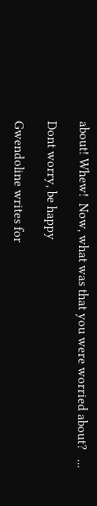about! Whew!  Now, what was that you were worried about?   ...

Dont worry, be happy

Gwendoline writes for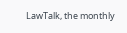LawTalk, the monthly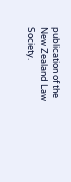publication of the New Zealand Law Society.